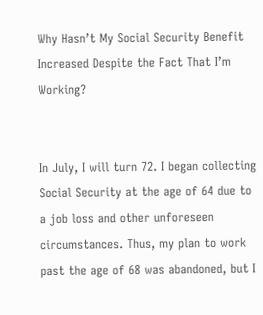Why Hasn’t My Social Security Benefit Increased Despite the Fact That I’m Working?


In July, I will turn 72. I began collecting Social Security at the age of 64 due to a job loss and other unforeseen circumstances. Thus, my plan to work past the age of 68 was abandoned, but I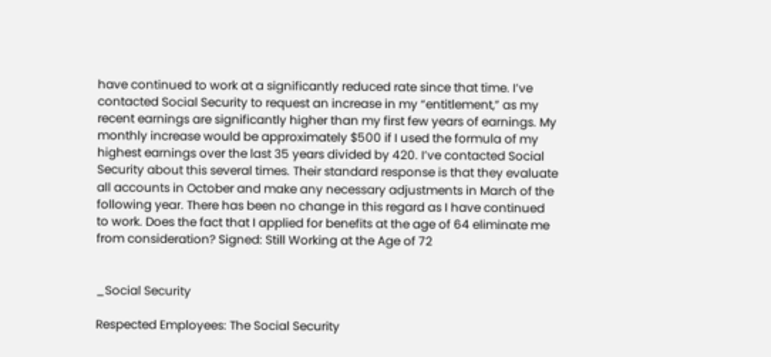have continued to work at a significantly reduced rate since that time. I’ve contacted Social Security to request an increase in my “entitlement,” as my recent earnings are significantly higher than my first few years of earnings. My monthly increase would be approximately $500 if I used the formula of my highest earnings over the last 35 years divided by 420. I’ve contacted Social Security about this several times. Their standard response is that they evaluate all accounts in October and make any necessary adjustments in March of the following year. There has been no change in this regard as I have continued to work. Does the fact that I applied for benefits at the age of 64 eliminate me from consideration? Signed: Still Working at the Age of 72


_Social Security

Respected Employees: The Social Security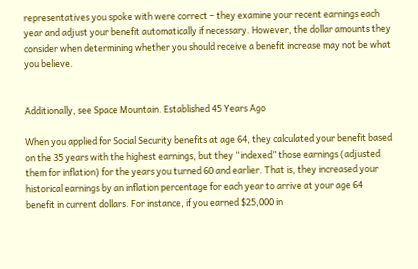representatives you spoke with were correct – they examine your recent earnings each year and adjust your benefit automatically if necessary. However, the dollar amounts they consider when determining whether you should receive a benefit increase may not be what you believe.


Additionally, see Space Mountain. Established 45 Years Ago

When you applied for Social Security benefits at age 64, they calculated your benefit based on the 35 years with the highest earnings, but they “indexed” those earnings (adjusted them for inflation) for the years you turned 60 and earlier. That is, they increased your historical earnings by an inflation percentage for each year to arrive at your age 64 benefit in current dollars. For instance, if you earned $25,000 in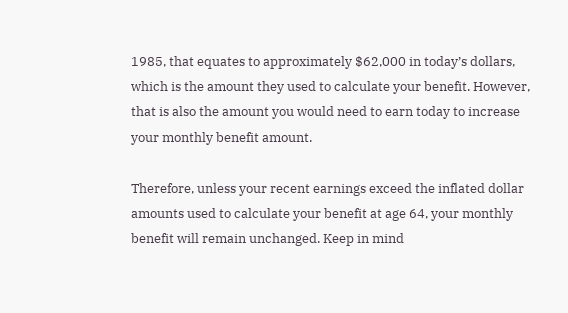1985, that equates to approximately $62,000 in today’s dollars, which is the amount they used to calculate your benefit. However, that is also the amount you would need to earn today to increase your monthly benefit amount.

Therefore, unless your recent earnings exceed the inflated dollar amounts used to calculate your benefit at age 64, your monthly benefit will remain unchanged. Keep in mind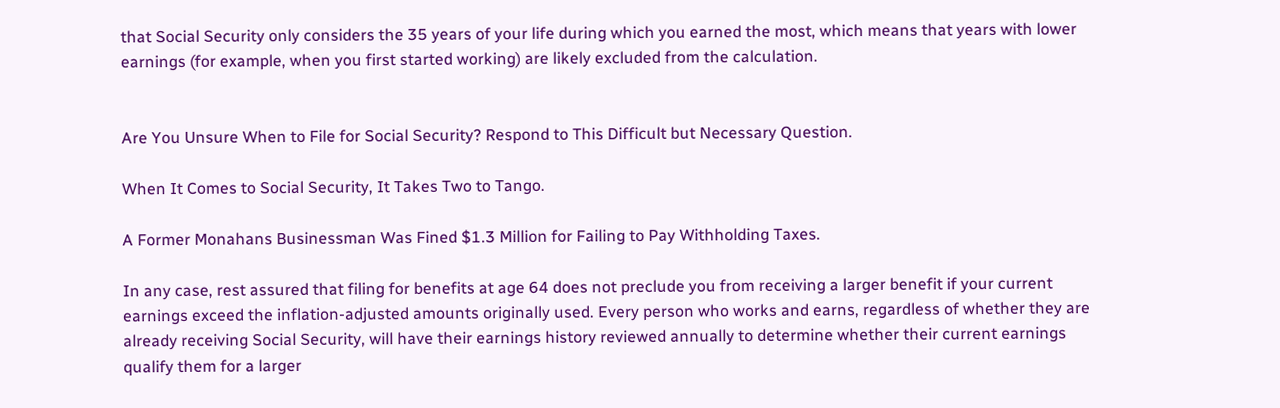that Social Security only considers the 35 years of your life during which you earned the most, which means that years with lower earnings (for example, when you first started working) are likely excluded from the calculation.


Are You Unsure When to File for Social Security? Respond to This Difficult but Necessary Question.

When It Comes to Social Security, It Takes Two to Tango.

A Former Monahans Businessman Was Fined $1.3 Million for Failing to Pay Withholding Taxes.

In any case, rest assured that filing for benefits at age 64 does not preclude you from receiving a larger benefit if your current earnings exceed the inflation-adjusted amounts originally used. Every person who works and earns, regardless of whether they are already receiving Social Security, will have their earnings history reviewed annually to determine whether their current earnings qualify them for a larger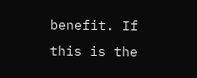benefit. If this is the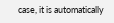case, it is automatically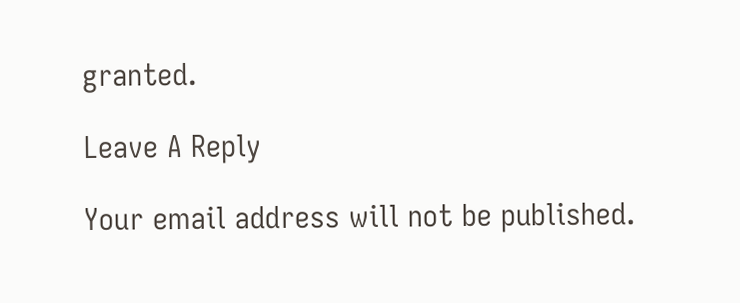granted.

Leave A Reply

Your email address will not be published.